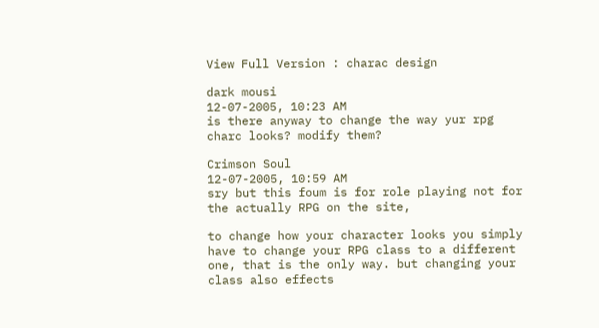View Full Version : charac design

dark mousi
12-07-2005, 10:23 AM
is there anyway to change the way yur rpg charc looks? modify them?

Crimson Soul
12-07-2005, 10:59 AM
sry but this foum is for role playing not for the actually RPG on the site,

to change how your character looks you simply have to change your RPG class to a different one, that is the only way. but changing your class also effects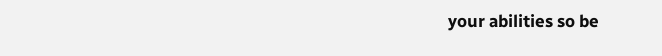your abilities so be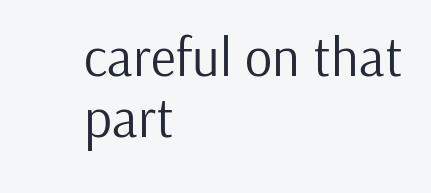careful on that part